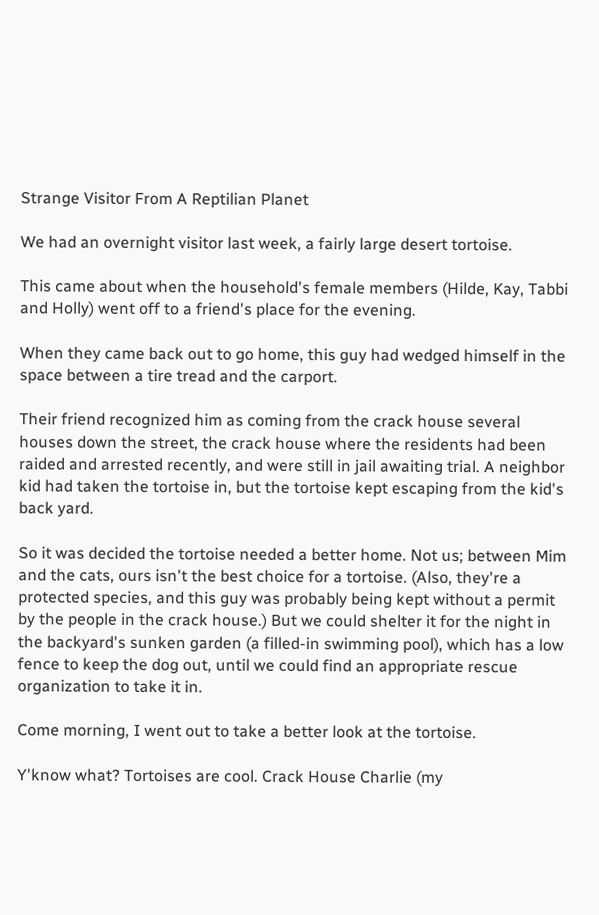Strange Visitor From A Reptilian Planet

We had an overnight visitor last week, a fairly large desert tortoise.

This came about when the household's female members (Hilde, Kay, Tabbi and Holly) went off to a friend's place for the evening.

When they came back out to go home, this guy had wedged himself in the space between a tire tread and the carport.

Their friend recognized him as coming from the crack house several houses down the street, the crack house where the residents had been raided and arrested recently, and were still in jail awaiting trial. A neighbor kid had taken the tortoise in, but the tortoise kept escaping from the kid's back yard.

So it was decided the tortoise needed a better home. Not us; between Mim and the cats, ours isn't the best choice for a tortoise. (Also, they're a protected species, and this guy was probably being kept without a permit by the people in the crack house.) But we could shelter it for the night in the backyard's sunken garden (a filled-in swimming pool), which has a low fence to keep the dog out, until we could find an appropriate rescue organization to take it in.

Come morning, I went out to take a better look at the tortoise.

Y'know what? Tortoises are cool. Crack House Charlie (my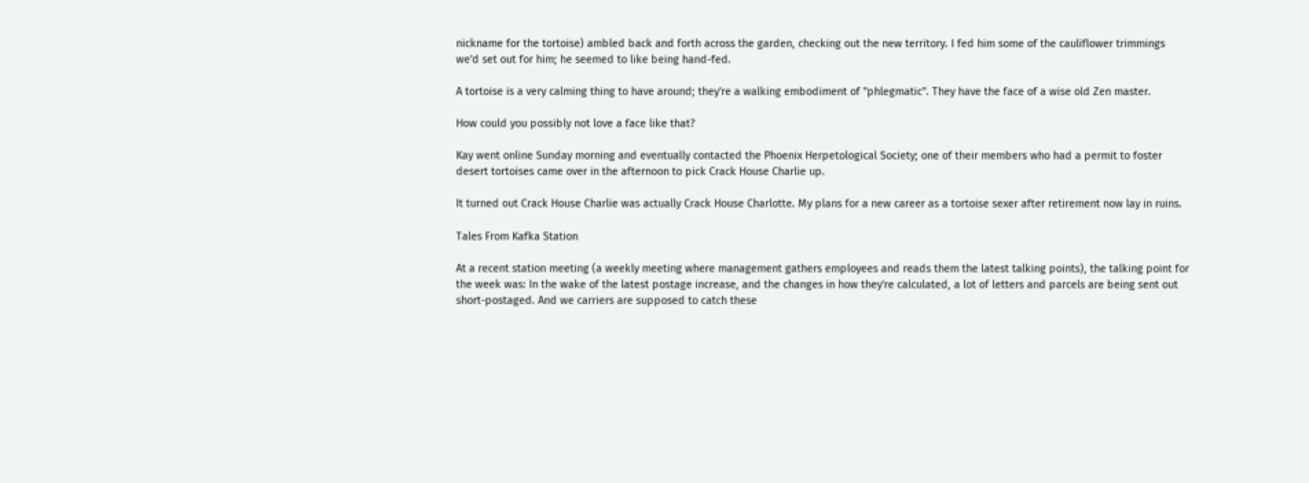nickname for the tortoise) ambled back and forth across the garden, checking out the new territory. I fed him some of the cauliflower trimmings we'd set out for him; he seemed to like being hand-fed.

A tortoise is a very calming thing to have around; they're a walking embodiment of "phlegmatic". They have the face of a wise old Zen master.

How could you possibly not love a face like that?

Kay went online Sunday morning and eventually contacted the Phoenix Herpetological Society; one of their members who had a permit to foster desert tortoises came over in the afternoon to pick Crack House Charlie up.

It turned out Crack House Charlie was actually Crack House Charlotte. My plans for a new career as a tortoise sexer after retirement now lay in ruins.

Tales From Kafka Station

At a recent station meeting (a weekly meeting where management gathers employees and reads them the latest talking points), the talking point for the week was: In the wake of the latest postage increase, and the changes in how they're calculated, a lot of letters and parcels are being sent out short-postaged. And we carriers are supposed to catch these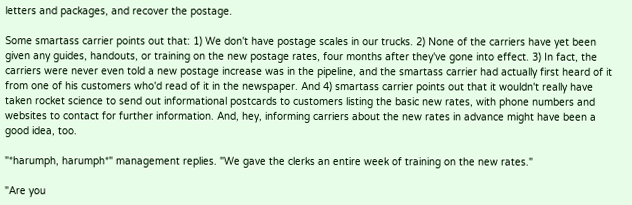letters and packages, and recover the postage.

Some smartass carrier points out that: 1) We don't have postage scales in our trucks. 2) None of the carriers have yet been given any guides, handouts, or training on the new postage rates, four months after they've gone into effect. 3) In fact, the carriers were never even told a new postage increase was in the pipeline, and the smartass carrier had actually first heard of it from one of his customers who'd read of it in the newspaper. And 4) smartass carrier points out that it wouldn't really have taken rocket science to send out informational postcards to customers listing the basic new rates, with phone numbers and websites to contact for further information. And, hey, informing carriers about the new rates in advance might have been a good idea, too.

"*harumph, harumph*" management replies. "We gave the clerks an entire week of training on the new rates."

"Are you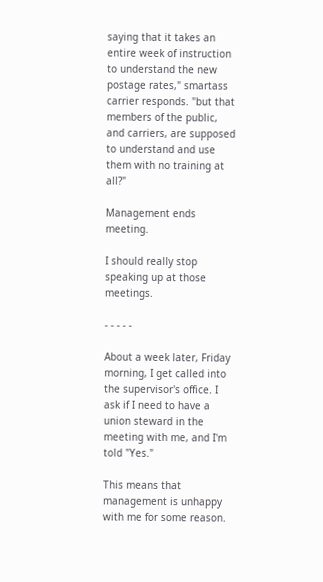saying that it takes an entire week of instruction to understand the new postage rates," smartass carrier responds. "but that members of the public, and carriers, are supposed to understand and use them with no training at all?"

Management ends meeting.

I should really stop speaking up at those meetings.

- - - - -

About a week later, Friday morning, I get called into the supervisor's office. I ask if I need to have a union steward in the meeting with me, and I'm told "Yes."

This means that management is unhappy with me for some reason.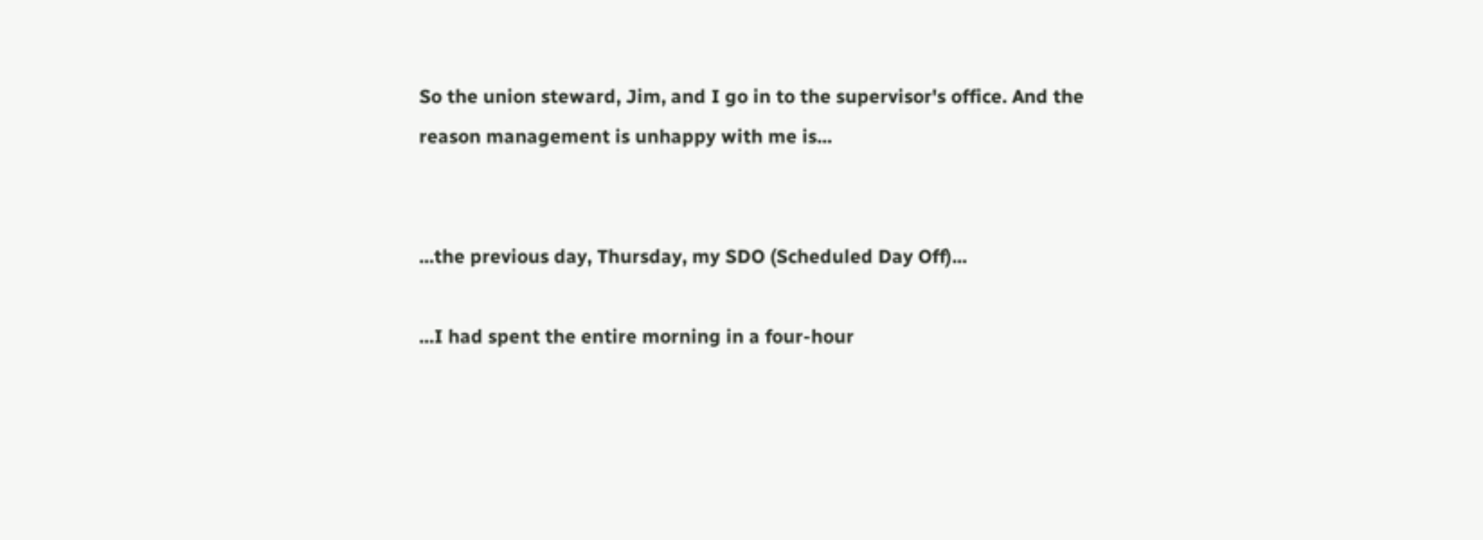So the union steward, Jim, and I go in to the supervisor's office. And the reason management is unhappy with me is...


...the previous day, Thursday, my SDO (Scheduled Day Off)...

...I had spent the entire morning in a four-hour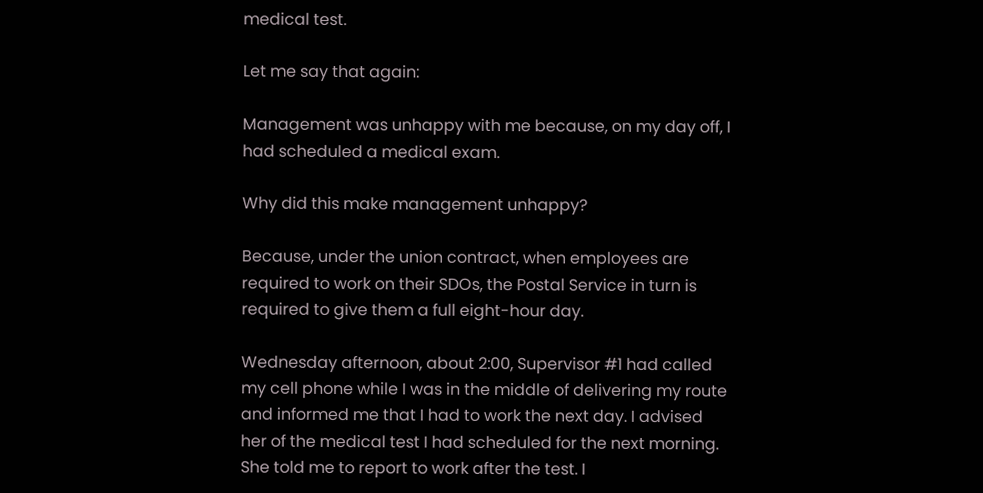medical test.

Let me say that again:

Management was unhappy with me because, on my day off, I had scheduled a medical exam.

Why did this make management unhappy?

Because, under the union contract, when employees are required to work on their SDOs, the Postal Service in turn is required to give them a full eight-hour day.

Wednesday afternoon, about 2:00, Supervisor #1 had called my cell phone while I was in the middle of delivering my route and informed me that I had to work the next day. I advised her of the medical test I had scheduled for the next morning. She told me to report to work after the test. I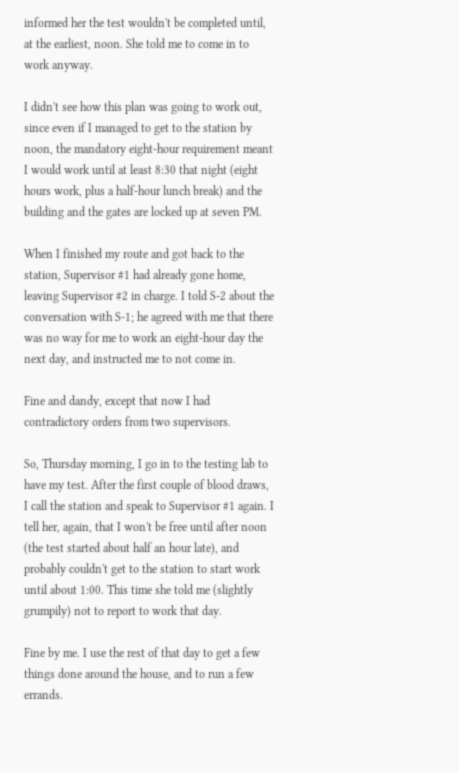informed her the test wouldn't be completed until, at the earliest, noon. She told me to come in to work anyway.

I didn't see how this plan was going to work out, since even if I managed to get to the station by noon, the mandatory eight-hour requirement meant I would work until at least 8:30 that night (eight hours work, plus a half-hour lunch break) and the building and the gates are locked up at seven PM.

When I finished my route and got back to the station, Supervisor #1 had already gone home, leaving Supervisor #2 in charge. I told S-2 about the conversation with S-1; he agreed with me that there was no way for me to work an eight-hour day the next day, and instructed me to not come in.

Fine and dandy, except that now I had contradictory orders from two supervisors.

So, Thursday morning, I go in to the testing lab to have my test. After the first couple of blood draws, I call the station and speak to Supervisor #1 again. I tell her, again, that I won't be free until after noon (the test started about half an hour late), and probably couldn't get to the station to start work until about 1:00. This time she told me (slightly grumpily) not to report to work that day.

Fine by me. I use the rest of that day to get a few things done around the house, and to run a few errands.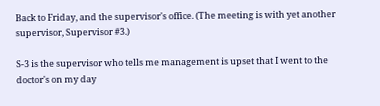Back to Friday, and the supervisor's office. (The meeting is with yet another supervisor, Supervisor #3.)

S-3 is the supervisor who tells me management is upset that I went to the doctor's on my day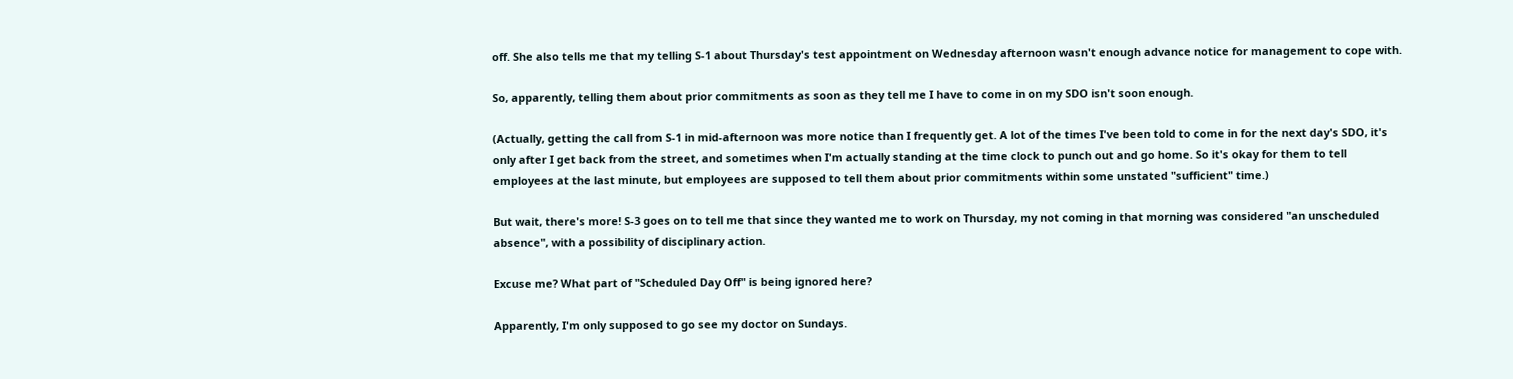off. She also tells me that my telling S-1 about Thursday's test appointment on Wednesday afternoon wasn't enough advance notice for management to cope with.

So, apparently, telling them about prior commitments as soon as they tell me I have to come in on my SDO isn't soon enough.

(Actually, getting the call from S-1 in mid-afternoon was more notice than I frequently get. A lot of the times I've been told to come in for the next day's SDO, it's only after I get back from the street, and sometimes when I'm actually standing at the time clock to punch out and go home. So it's okay for them to tell employees at the last minute, but employees are supposed to tell them about prior commitments within some unstated "sufficient" time.)

But wait, there's more! S-3 goes on to tell me that since they wanted me to work on Thursday, my not coming in that morning was considered "an unscheduled absence", with a possibility of disciplinary action.

Excuse me? What part of "Scheduled Day Off" is being ignored here?

Apparently, I'm only supposed to go see my doctor on Sundays.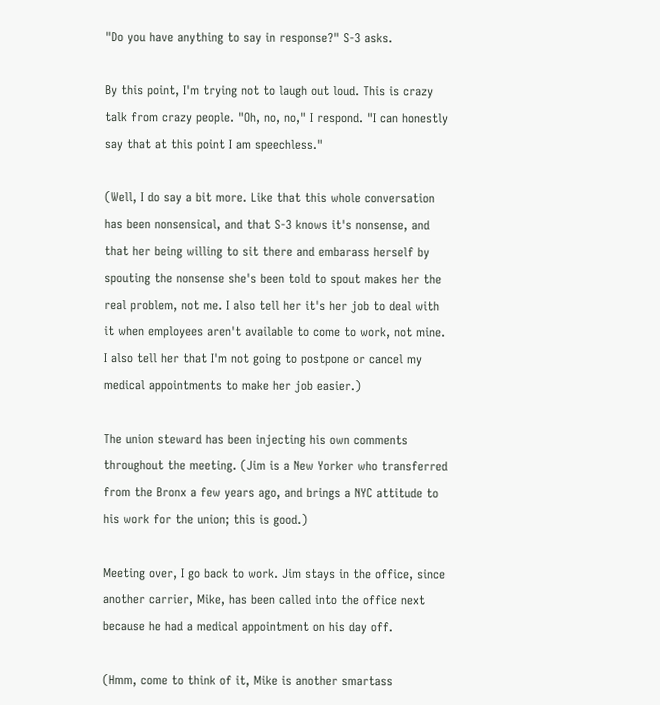"Do you have anything to say in response?" S-3 asks.

By this point, I'm trying not to laugh out loud. This is crazy talk from crazy people. "Oh, no, no," I respond. "I can honestly say that at this point I am speechless."

(Well, I do say a bit more. Like that this whole conversation has been nonsensical, and that S-3 knows it's nonsense, and that her being willing to sit there and embarass herself by spouting the nonsense she's been told to spout makes her the real problem, not me. I also tell her it's her job to deal with it when employees aren't available to come to work, not mine. I also tell her that I'm not going to postpone or cancel my medical appointments to make her job easier.)

The union steward has been injecting his own comments throughout the meeting. (Jim is a New Yorker who transferred from the Bronx a few years ago, and brings a NYC attitude to his work for the union; this is good.)

Meeting over, I go back to work. Jim stays in the office, since another carrier, Mike, has been called into the office next because he had a medical appointment on his day off.

(Hmm, come to think of it, Mike is another smartass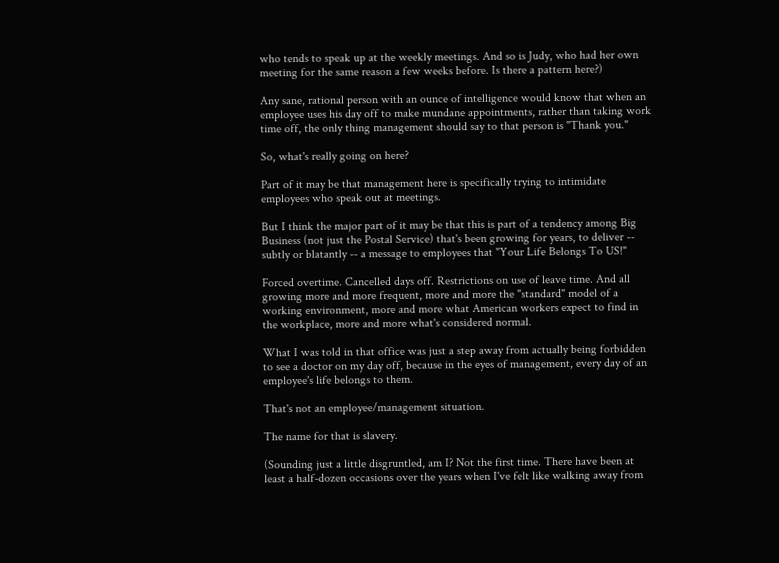who tends to speak up at the weekly meetings. And so is Judy, who had her own meeting for the same reason a few weeks before. Is there a pattern here?)

Any sane, rational person with an ounce of intelligence would know that when an employee uses his day off to make mundane appointments, rather than taking work time off, the only thing management should say to that person is "Thank you."

So, what's really going on here?

Part of it may be that management here is specifically trying to intimidate employees who speak out at meetings.

But I think the major part of it may be that this is part of a tendency among Big Business (not just the Postal Service) that's been growing for years, to deliver -- subtly or blatantly -- a message to employees that "Your Life Belongs To US!"

Forced overtime. Cancelled days off. Restrictions on use of leave time. And all growing more and more frequent, more and more the "standard" model of a working environment, more and more what American workers expect to find in the workplace, more and more what's considered normal.

What I was told in that office was just a step away from actually being forbidden to see a doctor on my day off, because in the eyes of management, every day of an employee's life belongs to them.

That's not an employee/management situation.

The name for that is slavery.

(Sounding just a little disgruntled, am I? Not the first time. There have been at least a half-dozen occasions over the years when I've felt like walking away from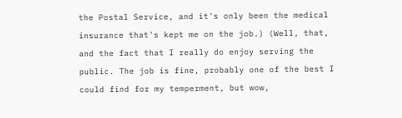the Postal Service, and it's only been the medical insurance that's kept me on the job.) (Well, that, and the fact that I really do enjoy serving the public. The job is fine, probably one of the best I could find for my temperment, but wow,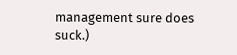management sure does suck.)